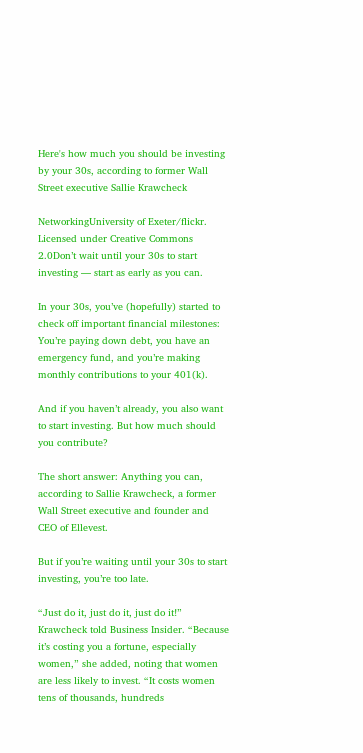Here's how much you should be investing by your 30s, according to former Wall Street executive Sallie Krawcheck

NetworkingUniversity of Exeter/flickr. Licensed under Creative Commons 2.0Don’t wait until your 30s to start investing — start as early as you can.

In your 30s, you’ve (hopefully) started to check off important financial milestones: You’re paying down debt, you have an emergency fund, and you’re making monthly contributions to your 401(k).

And if you haven’t already, you also want to start investing. But how much should you contribute?

The short answer: Anything you can, according to Sallie Krawcheck, a former Wall Street executive and founder and CEO of Ellevest.

But if you’re waiting until your 30s to start investing, you’re too late.

“Just do it, just do it, just do it!” Krawcheck told Business Insider. “Because it’s costing you a fortune, especially women,” she added, noting that women are less likely to invest. “It costs women tens of thousands, hundreds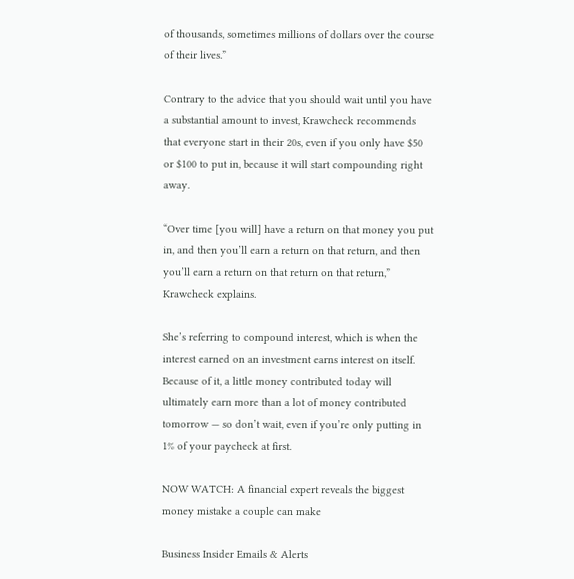of thousands, sometimes millions of dollars over the course of their lives.”

Contrary to the advice that you should wait until you have a substantial amount to invest, Krawcheck recommends that everyone start in their 20s, even if you only have $50 or $100 to put in, because it will start compounding right away.

“Over time [you will] have a return on that money you put in, and then you’ll earn a return on that return, and then you’ll earn a return on that return on that return,” Krawcheck explains.

She’s referring to compound interest, which is when the interest earned on an investment earns interest on itself. Because of it, a little money contributed today will ultimately earn more than a lot of money contributed tomorrow — so don’t wait, even if you’re only putting in 1% of your paycheck at first.

NOW WATCH: A financial expert reveals the biggest money mistake a couple can make

Business Insider Emails & Alerts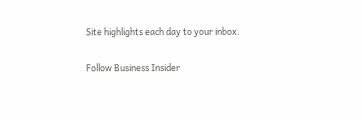Site highlights each day to your inbox.

Follow Business Insider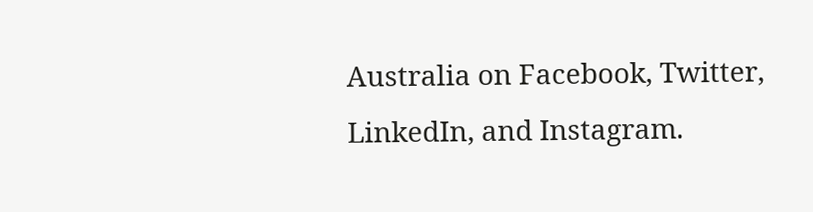Australia on Facebook, Twitter, LinkedIn, and Instagram.